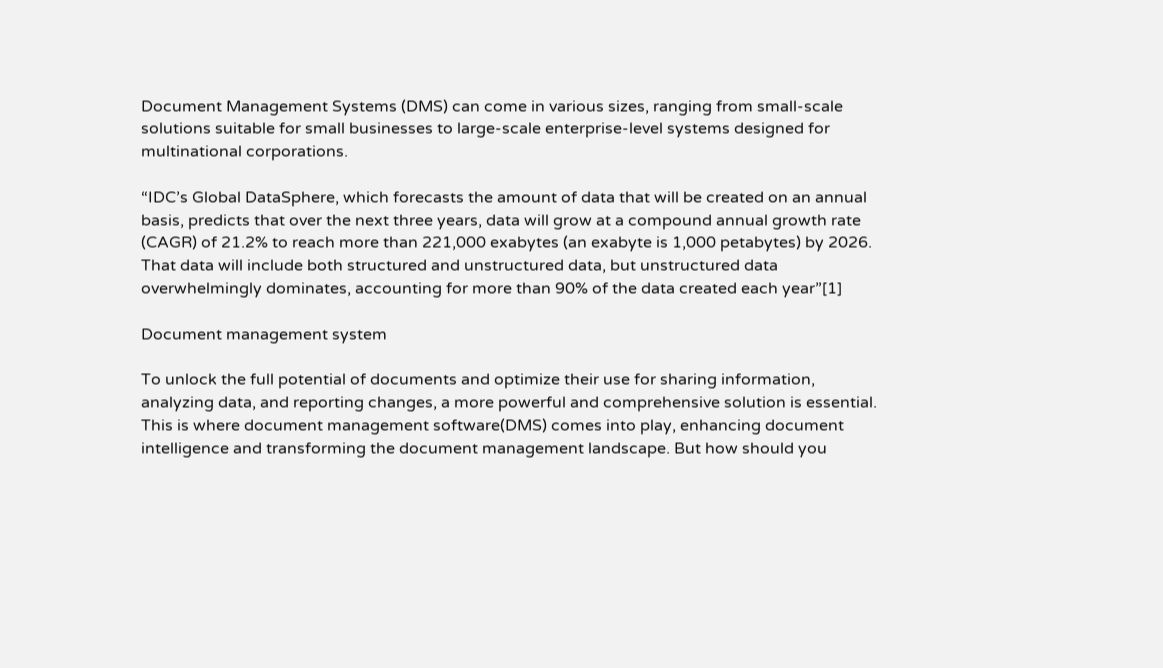Document Management Systems (DMS) can come in various sizes, ranging from small-scale solutions suitable for small businesses to large-scale enterprise-level systems designed for multinational corporations.

“IDC’s Global DataSphere, which forecasts the amount of data that will be created on an annual basis, predicts that over the next three years, data will grow at a compound annual growth rate (CAGR) of 21.2% to reach more than 221,000 exabytes (an exabyte is 1,000 petabytes) by 2026. That data will include both structured and unstructured data, but unstructured data overwhelmingly dominates, accounting for more than 90% of the data created each year”[1]

Document management system

To unlock the full potential of documents and optimize their use for sharing information, analyzing data, and reporting changes, a more powerful and comprehensive solution is essential. This is where document management software(DMS) comes into play, enhancing document intelligence and transforming the document management landscape. But how should you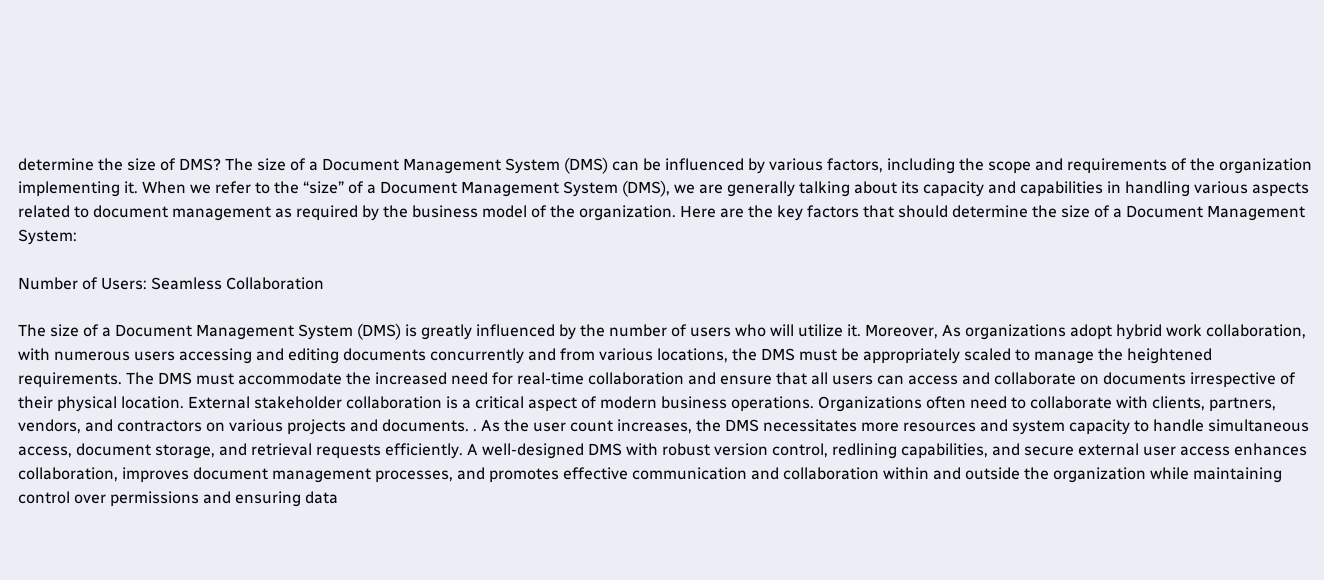determine the size of DMS? The size of a Document Management System (DMS) can be influenced by various factors, including the scope and requirements of the organization implementing it. When we refer to the “size” of a Document Management System (DMS), we are generally talking about its capacity and capabilities in handling various aspects related to document management as required by the business model of the organization. Here are the key factors that should determine the size of a Document Management System:

Number of Users: Seamless Collaboration

The size of a Document Management System (DMS) is greatly influenced by the number of users who will utilize it. Moreover, As organizations adopt hybrid work collaboration, with numerous users accessing and editing documents concurrently and from various locations, the DMS must be appropriately scaled to manage the heightened requirements. The DMS must accommodate the increased need for real-time collaboration and ensure that all users can access and collaborate on documents irrespective of their physical location. External stakeholder collaboration is a critical aspect of modern business operations. Organizations often need to collaborate with clients, partners, vendors, and contractors on various projects and documents. . As the user count increases, the DMS necessitates more resources and system capacity to handle simultaneous access, document storage, and retrieval requests efficiently. A well-designed DMS with robust version control, redlining capabilities, and secure external user access enhances collaboration, improves document management processes, and promotes effective communication and collaboration within and outside the organization while maintaining control over permissions and ensuring data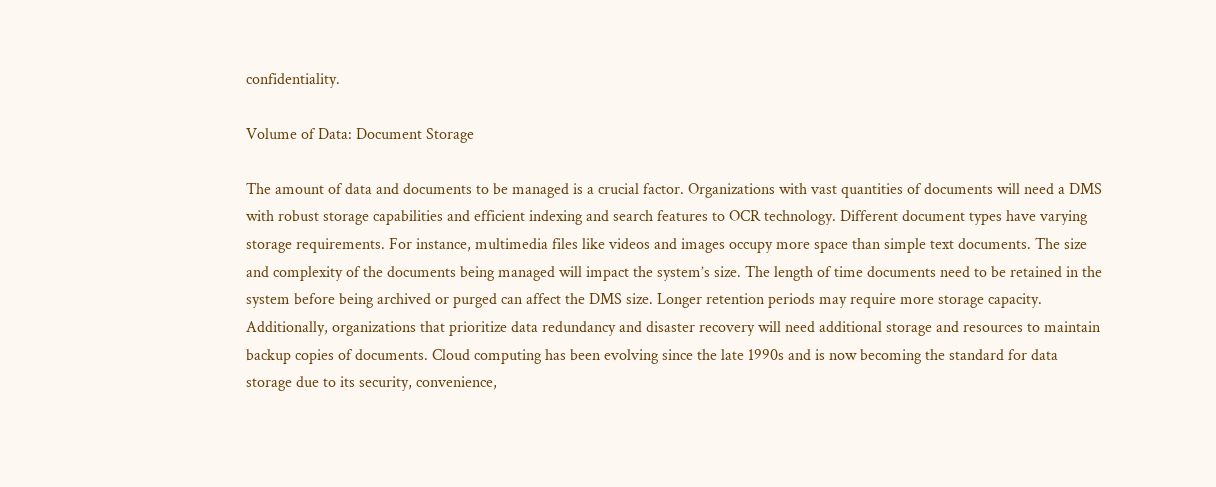confidentiality.

Volume of Data: Document Storage

The amount of data and documents to be managed is a crucial factor. Organizations with vast quantities of documents will need a DMS with robust storage capabilities and efficient indexing and search features to OCR technology. Different document types have varying storage requirements. For instance, multimedia files like videos and images occupy more space than simple text documents. The size and complexity of the documents being managed will impact the system’s size. The length of time documents need to be retained in the system before being archived or purged can affect the DMS size. Longer retention periods may require more storage capacity. Additionally, organizations that prioritize data redundancy and disaster recovery will need additional storage and resources to maintain backup copies of documents. Cloud computing has been evolving since the late 1990s and is now becoming the standard for data storage due to its security, convenience,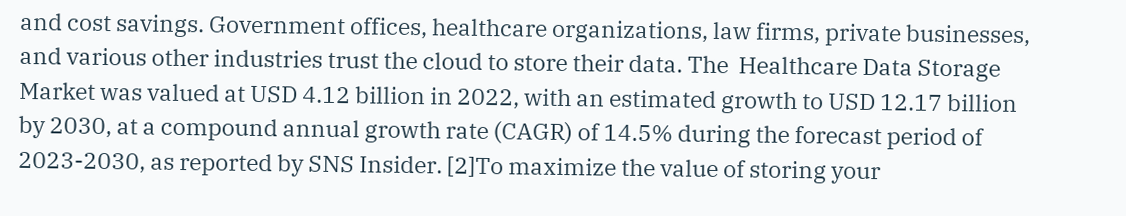and cost savings. Government offices, healthcare organizations, law firms, private businesses, and various other industries trust the cloud to store their data. The  Healthcare Data Storage Market was valued at USD 4.12 billion in 2022, with an estimated growth to USD 12.17 billion by 2030, at a compound annual growth rate (CAGR) of 14.5% during the forecast period of 2023-2030, as reported by SNS Insider. [2]To maximize the value of storing your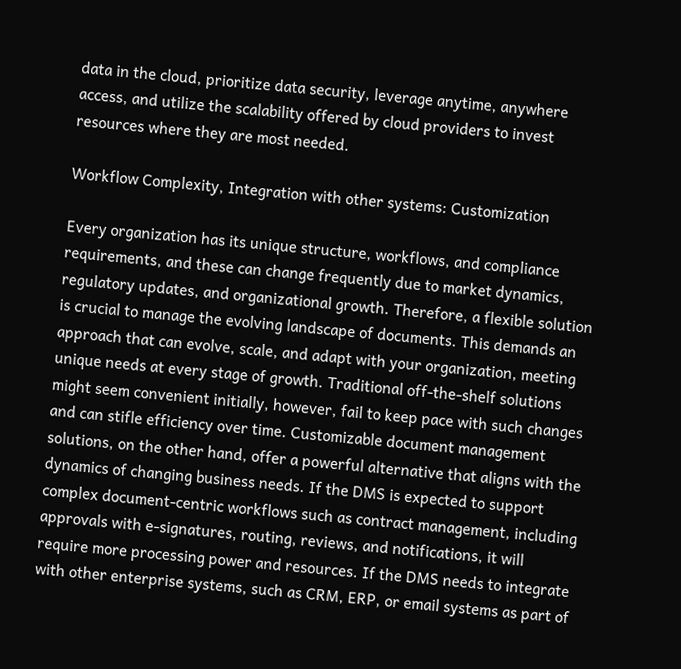data in the cloud, prioritize data security, leverage anytime, anywhere access, and utilize the scalability offered by cloud providers to invest resources where they are most needed.

Workflow Complexity, Integration with other systems: Customization

Every organization has its unique structure, workflows, and compliance requirements, and these can change frequently due to market dynamics, regulatory updates, and organizational growth. Therefore, a flexible solution is crucial to manage the evolving landscape of documents. This demands an approach that can evolve, scale, and adapt with your organization, meeting unique needs at every stage of growth. Traditional off-the-shelf solutions might seem convenient initially, however, fail to keep pace with such changes and can stifle efficiency over time. Customizable document management solutions, on the other hand, offer a powerful alternative that aligns with the dynamics of changing business needs. If the DMS is expected to support complex document-centric workflows such as contract management, including approvals with e-signatures, routing, reviews, and notifications, it will require more processing power and resources. If the DMS needs to integrate with other enterprise systems, such as CRM, ERP, or email systems as part of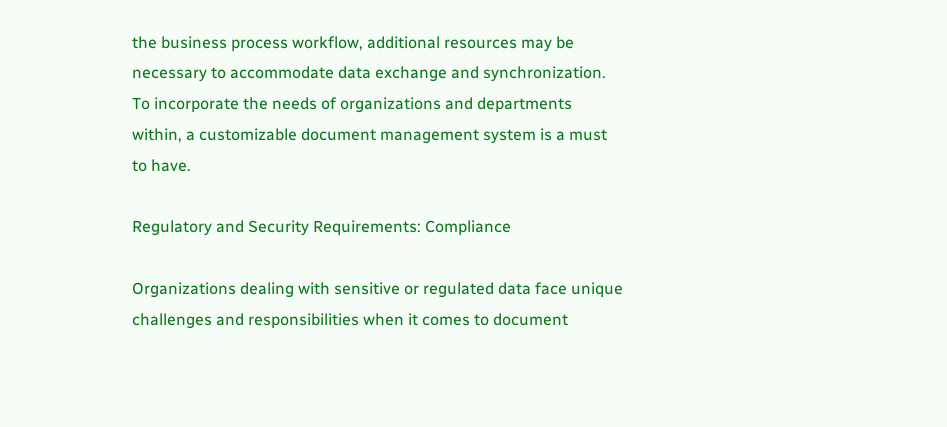the business process workflow, additional resources may be necessary to accommodate data exchange and synchronization. To incorporate the needs of organizations and departments within, a customizable document management system is a must to have.

Regulatory and Security Requirements: Compliance

Organizations dealing with sensitive or regulated data face unique challenges and responsibilities when it comes to document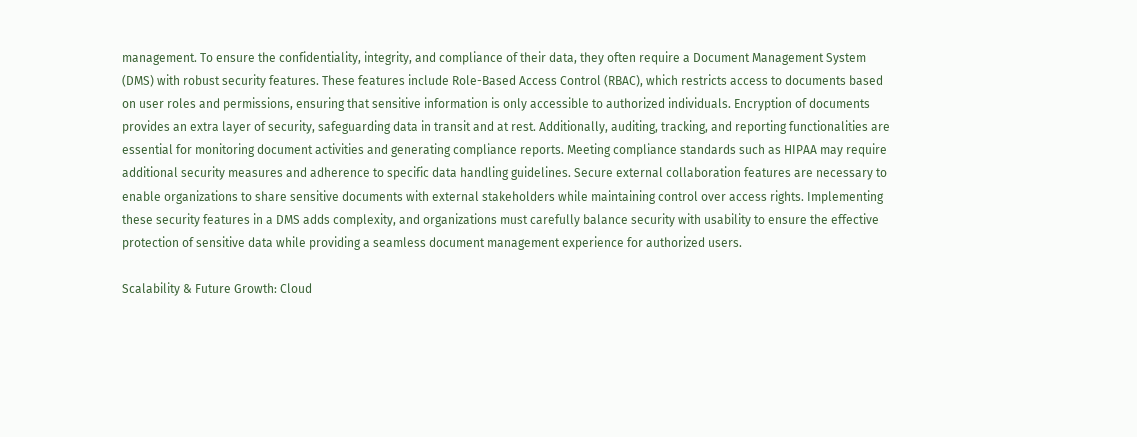management. To ensure the confidentiality, integrity, and compliance of their data, they often require a Document Management System (DMS) with robust security features. These features include Role-Based Access Control (RBAC), which restricts access to documents based on user roles and permissions, ensuring that sensitive information is only accessible to authorized individuals. Encryption of documents provides an extra layer of security, safeguarding data in transit and at rest. Additionally, auditing, tracking, and reporting functionalities are essential for monitoring document activities and generating compliance reports. Meeting compliance standards such as HIPAA may require additional security measures and adherence to specific data handling guidelines. Secure external collaboration features are necessary to enable organizations to share sensitive documents with external stakeholders while maintaining control over access rights. Implementing these security features in a DMS adds complexity, and organizations must carefully balance security with usability to ensure the effective protection of sensitive data while providing a seamless document management experience for authorized users.

Scalability & Future Growth: Cloud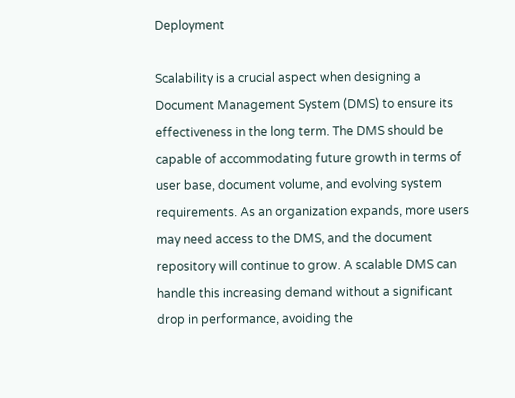Deployment

Scalability is a crucial aspect when designing a Document Management System (DMS) to ensure its effectiveness in the long term. The DMS should be capable of accommodating future growth in terms of user base, document volume, and evolving system requirements. As an organization expands, more users may need access to the DMS, and the document repository will continue to grow. A scalable DMS can handle this increasing demand without a significant drop in performance, avoiding the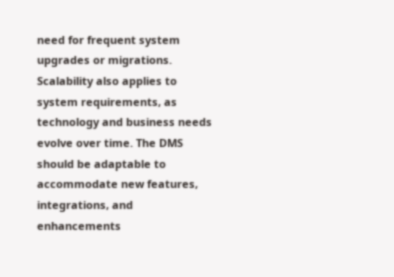need for frequent system upgrades or migrations. Scalability also applies to system requirements, as technology and business needs evolve over time. The DMS should be adaptable to accommodate new features, integrations, and enhancements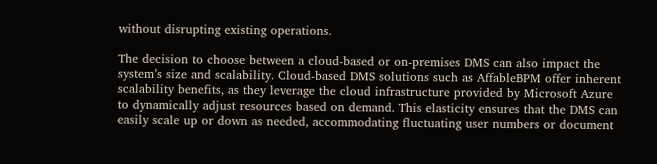without disrupting existing operations.

The decision to choose between a cloud-based or on-premises DMS can also impact the system’s size and scalability. Cloud-based DMS solutions such as AffableBPM offer inherent scalability benefits, as they leverage the cloud infrastructure provided by Microsoft Azure to dynamically adjust resources based on demand. This elasticity ensures that the DMS can easily scale up or down as needed, accommodating fluctuating user numbers or document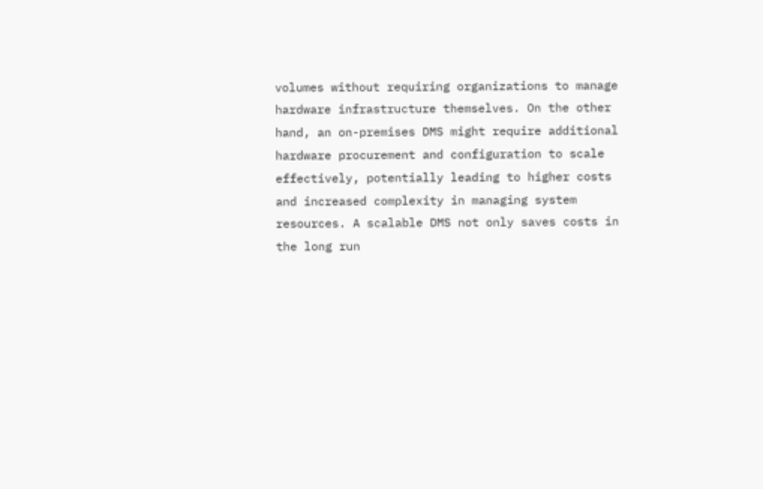volumes without requiring organizations to manage hardware infrastructure themselves. On the other hand, an on-premises DMS might require additional hardware procurement and configuration to scale effectively, potentially leading to higher costs and increased complexity in managing system resources. A scalable DMS not only saves costs in the long run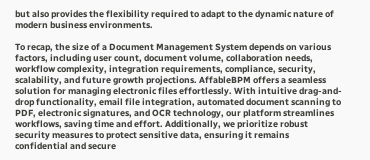but also provides the flexibility required to adapt to the dynamic nature of modern business environments.

To recap, the size of a Document Management System depends on various factors, including user count, document volume, collaboration needs, workflow complexity, integration requirements, compliance, security, scalability, and future growth projections. AffableBPM offers a seamless solution for managing electronic files effortlessly. With intuitive drag-and-drop functionality, email file integration, automated document scanning to PDF, electronic signatures, and OCR technology, our platform streamlines workflows, saving time and effort. Additionally, we prioritize robust security measures to protect sensitive data, ensuring it remains confidential and secure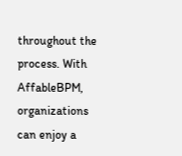throughout the process. With AffableBPM, organizations can enjoy a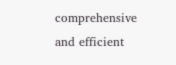comprehensive and efficient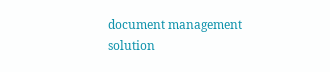document management solution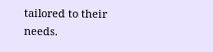tailored to their needs.